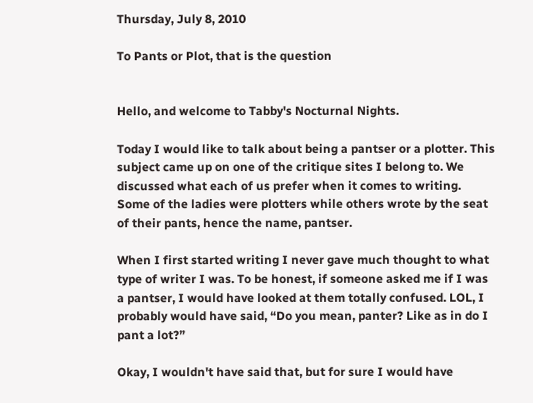Thursday, July 8, 2010

To Pants or Plot, that is the question


Hello, and welcome to Tabby's Nocturnal Nights.

Today I would like to talk about being a pantser or a plotter. This subject came up on one of the critique sites I belong to. We discussed what each of us prefer when it comes to writing. Some of the ladies were plotters while others wrote by the seat of their pants, hence the name, pantser.

When I first started writing I never gave much thought to what type of writer I was. To be honest, if someone asked me if I was a pantser, I would have looked at them totally confused. LOL, I probably would have said, “Do you mean, panter? Like as in do I pant a lot?”

Okay, I wouldn't have said that, but for sure I would have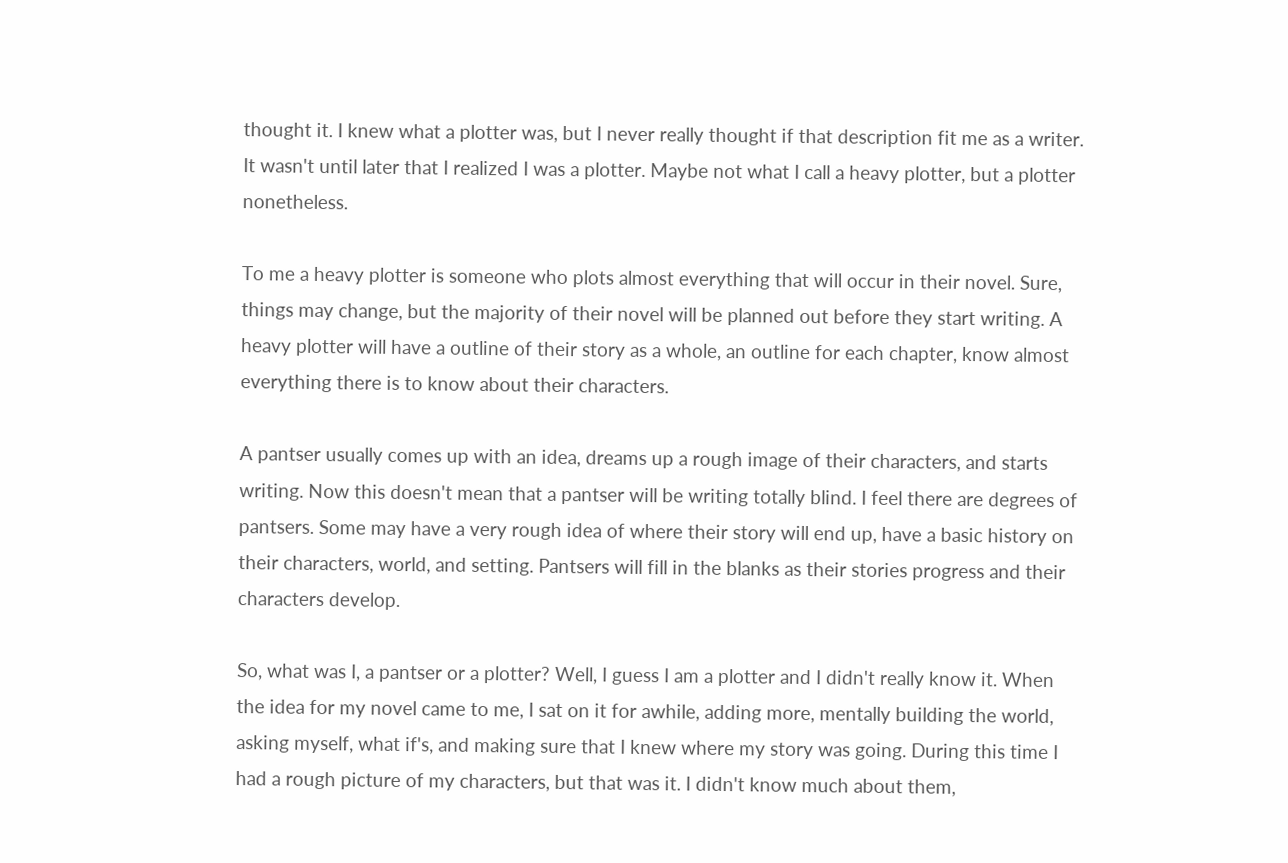thought it. I knew what a plotter was, but I never really thought if that description fit me as a writer. It wasn't until later that I realized I was a plotter. Maybe not what I call a heavy plotter, but a plotter nonetheless.

To me a heavy plotter is someone who plots almost everything that will occur in their novel. Sure, things may change, but the majority of their novel will be planned out before they start writing. A heavy plotter will have a outline of their story as a whole, an outline for each chapter, know almost everything there is to know about their characters.

A pantser usually comes up with an idea, dreams up a rough image of their characters, and starts writing. Now this doesn't mean that a pantser will be writing totally blind. I feel there are degrees of pantsers. Some may have a very rough idea of where their story will end up, have a basic history on their characters, world, and setting. Pantsers will fill in the blanks as their stories progress and their characters develop.

So, what was I, a pantser or a plotter? Well, I guess I am a plotter and I didn't really know it. When the idea for my novel came to me, I sat on it for awhile, adding more, mentally building the world, asking myself, what if's, and making sure that I knew where my story was going. During this time I had a rough picture of my characters, but that was it. I didn't know much about them,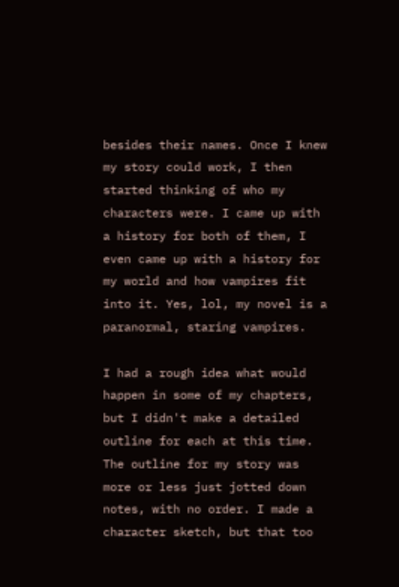besides their names. Once I knew my story could work, I then started thinking of who my characters were. I came up with a history for both of them, I even came up with a history for my world and how vampires fit into it. Yes, lol, my novel is a paranormal, staring vampires.

I had a rough idea what would happen in some of my chapters, but I didn't make a detailed outline for each at this time. The outline for my story was more or less just jotted down notes, with no order. I made a character sketch, but that too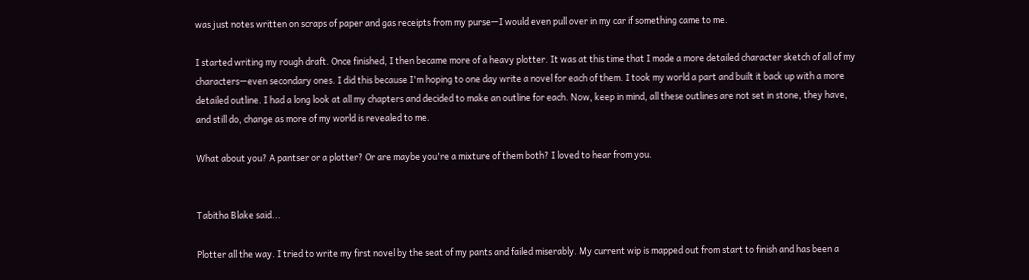was just notes written on scraps of paper and gas receipts from my purse—I would even pull over in my car if something came to me.

I started writing my rough draft. Once finished, I then became more of a heavy plotter. It was at this time that I made a more detailed character sketch of all of my characters—even secondary ones. I did this because I'm hoping to one day write a novel for each of them. I took my world a part and built it back up with a more detailed outline. I had a long look at all my chapters and decided to make an outline for each. Now, keep in mind, all these outlines are not set in stone, they have, and still do, change as more of my world is revealed to me.

What about you? A pantser or a plotter? Or are maybe you're a mixture of them both? I loved to hear from you.


Tabitha Blake said...

Plotter all the way. I tried to write my first novel by the seat of my pants and failed miserably. My current wip is mapped out from start to finish and has been a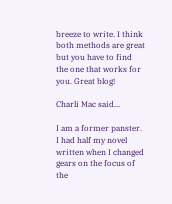breeze to write. I think both methods are great but you have to find the one that works for you. Great blog!

Charli Mac said...

I am a former panster. I had half my novel written when I changed gears on the focus of the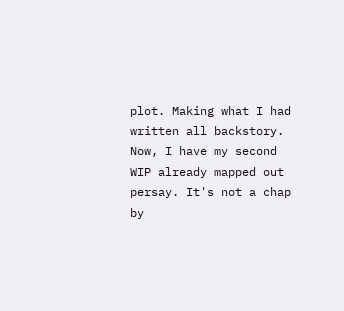plot. Making what I had written all backstory. Now, I have my second WIP already mapped out persay. It's not a chap by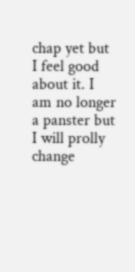chap yet but I feel good about it. I am no longer a panster but I will prolly change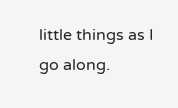little things as I go along.